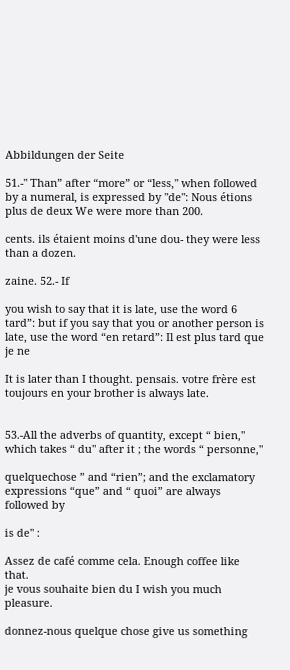Abbildungen der Seite

51.-" Than” after “more” or “less," when followed by a numeral, is expressed by "de": Nous étions plus de deux We were more than 200.

cents. ils étaient moins d'une dou- they were less than a dozen.

zaine. 52.- If

you wish to say that it is late, use the word 6 tard”: but if you say that you or another person is late, use the word “en retard”: Il est plus tard que je ne

It is later than I thought. pensais. votre frère est toujours en your brother is always late.


53.-All the adverbs of quantity, except “ bien," which takes “ du" after it ; the words “ personne,"

quelquechose ” and “rien”; and the exclamatory expressions “que” and “ quoi” are always followed by

is de" :

Assez de café comme cela. Enough coffee like that.
je vous souhaite bien du I wish you much pleasure.

donnez-nous quelque chose give us something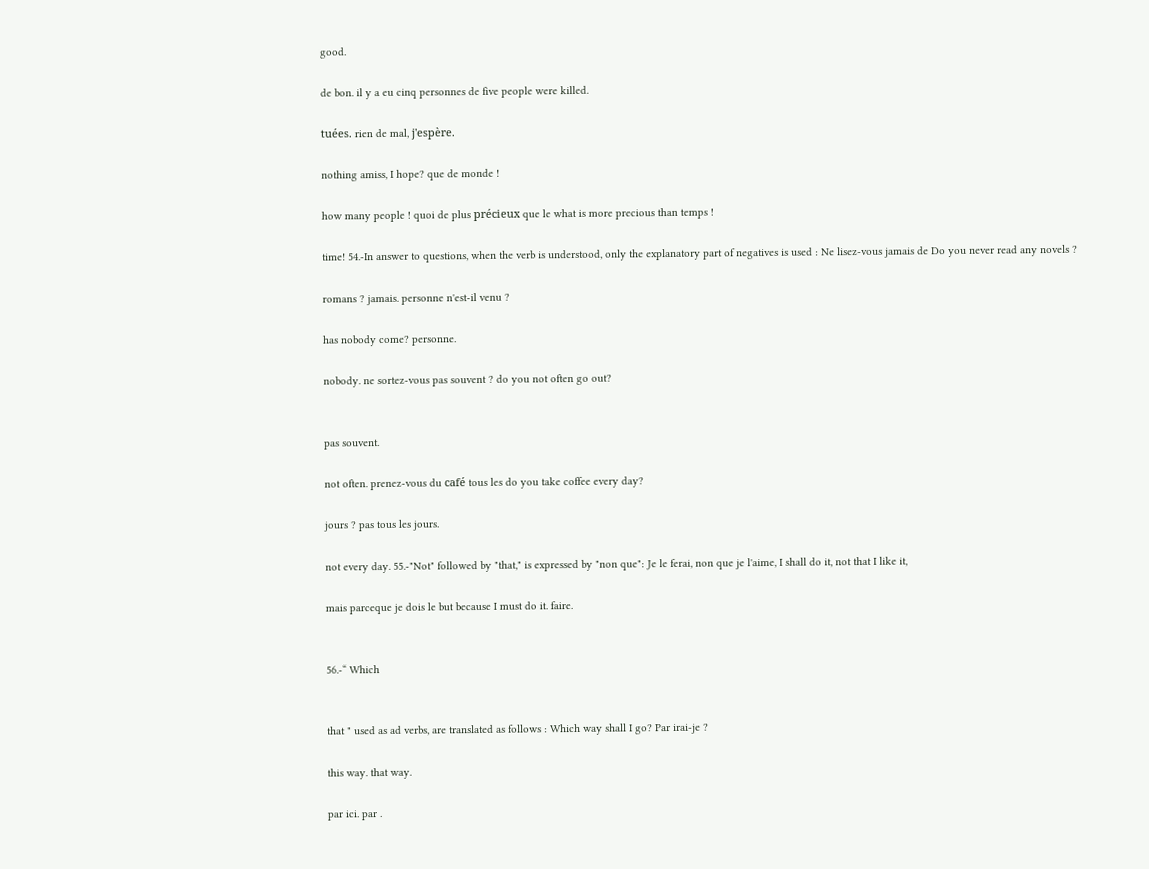good.

de bon. il y a eu cinq personnes de five people were killed.

tuées. rien de mal, j'espère.

nothing amiss, I hope? que de monde !

how many people ! quoi de plus précieux que le what is more precious than temps !

time! 54.-In answer to questions, when the verb is understood, only the explanatory part of negatives is used : Ne lisez-vous jamais de Do you never read any novels ?

romans ? jamais. personne n'est-il venu ?

has nobody come? personne.

nobody. ne sortez-vous pas souvent ? do you not often go out?


pas souvent.

not often. prenez-vous du café tous les do you take coffee every day?

jours ? pas tous les jours.

not every day. 55.-"Not" followed by "that," is expressed by "non que": Je le ferai, non que je l'aime, I shall do it, not that I like it,

mais parceque je dois le but because I must do it. faire.


56.-“ Which


that " used as ad verbs, are translated as follows : Which way shall I go? Par irai-je ?

this way. that way.

par ici. par .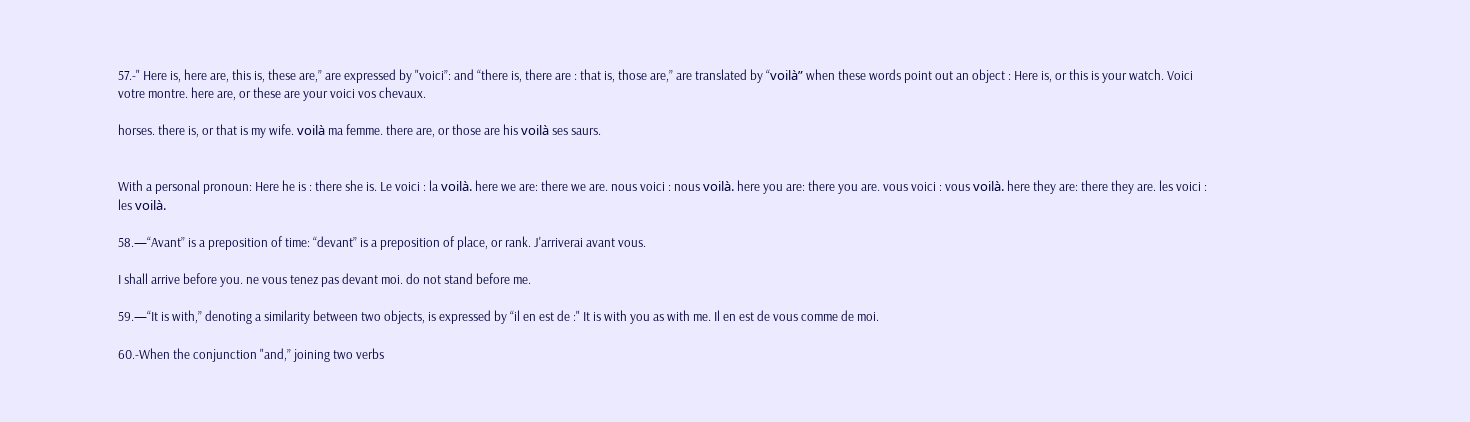57.-" Here is, here are, this is, these are,” are expressed by "voici”: and “there is, there are : that is, those are,” are translated by “voilà” when these words point out an object : Here is, or this is your watch. Voici votre montre. here are, or these are your voici vos chevaux.

horses. there is, or that is my wife. voilà ma femme. there are, or those are his voilà ses saurs.


With a personal pronoun: Here he is : there she is. Le voici : la voilà. here we are: there we are. nous voici : nous voilà. here you are: there you are. vous voici : vous voilà. here they are: there they are. les voici : les voilà.

58.—“Avant” is a preposition of time: “devant” is a preposition of place, or rank. J'arriverai avant vous.

I shall arrive before you. ne vous tenez pas devant moi. do not stand before me.

59.—“It is with,” denoting a similarity between two objects, is expressed by “il en est de :" It is with you as with me. Il en est de vous comme de moi.

60.-When the conjunction "and,” joining two verbs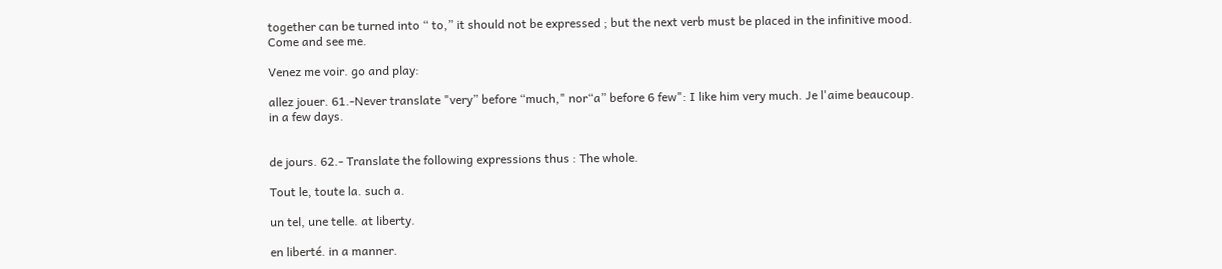together can be turned into “ to,” it should not be expressed ; but the next verb must be placed in the infinitive mood. Come and see me.

Venez me voir. go and play:

allez jouer. 61.-Never translate "very” before “much," nor“a” before 6 few": I like him very much. Je l'aime beaucoup. in a few days.


de jours. 62.- Translate the following expressions thus : The whole.

Tout le, toute la. such a.

un tel, une telle. at liberty.

en liberté. in a manner.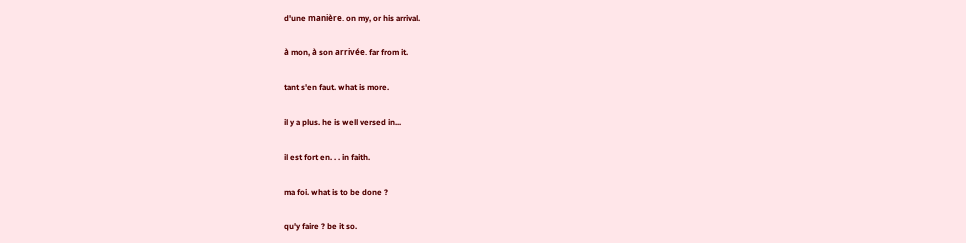d'une manière. on my, or his arrival.

à mon, à son arrivée. far from it.

tant s'en faut. what is more.

il y a plus. he is well versed in...

il est fort en. . . in faith.

ma foi. what is to be done ?

qu'y faire ? be it so.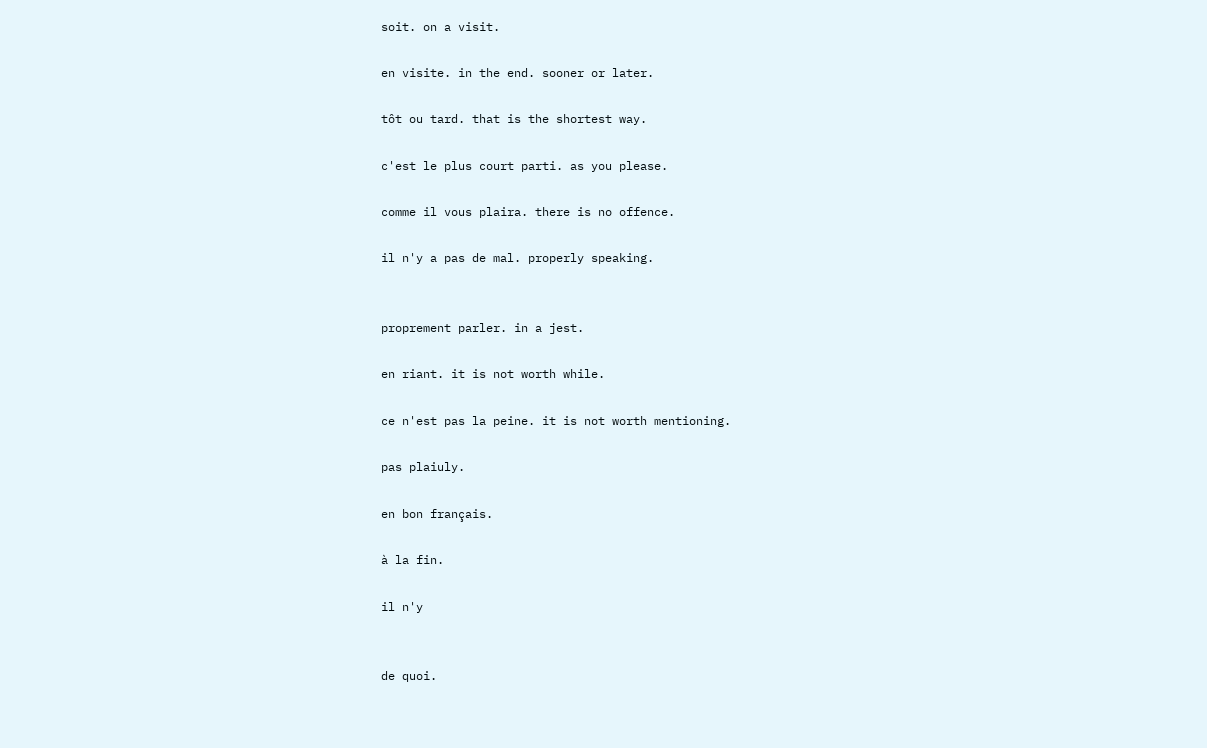soit. on a visit.

en visite. in the end. sooner or later.

tôt ou tard. that is the shortest way.

c'est le plus court parti. as you please.

comme il vous plaira. there is no offence.

il n'y a pas de mal. properly speaking.


proprement parler. in a jest.

en riant. it is not worth while.

ce n'est pas la peine. it is not worth mentioning.

pas plaiuly.

en bon français.

à la fin.

il n'y


de quoi.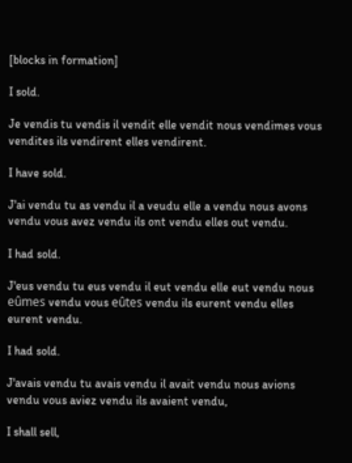[blocks in formation]

I sold.

Je vendis tu vendis il vendit elle vendit nous vendimes vous vendites ils vendirent elles vendirent.

I have sold.

J'ai vendu tu as vendu il a veudu elle a vendu nous avons vendu vous avez vendu ils ont vendu elles out vendu.

I had sold.

J'eus vendu tu eus vendu il eut vendu elle eut vendu nous eûmes vendu vous eûtes vendu ils eurent vendu elles eurent vendu.

I had sold.

J'avais vendu tu avais vendu il avait vendu nous avions vendu vous aviez vendu ils avaient vendu,

I shall sell,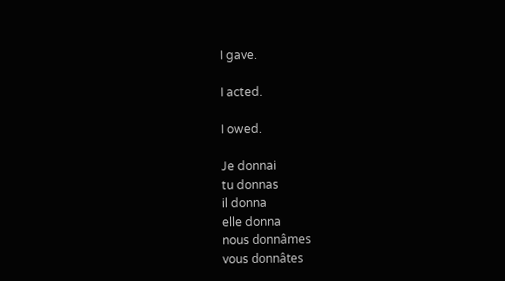I gave.

I acted.

I owed.

Je donnai
tu donnas
il donna
elle donna
nous donnâmes
vous donnâtes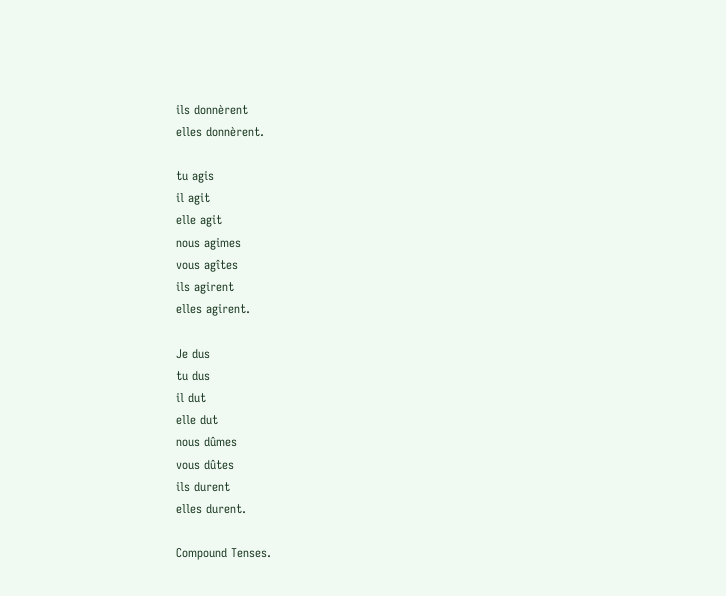ils donnèrent
elles donnèrent.

tu agis
il agit
elle agit
nous agimes
vous agîtes
ils agirent
elles agirent.

Je dus
tu dus
il dut
elle dut
nous dûmes
vous dûtes
ils durent
elles durent.

Compound Tenses.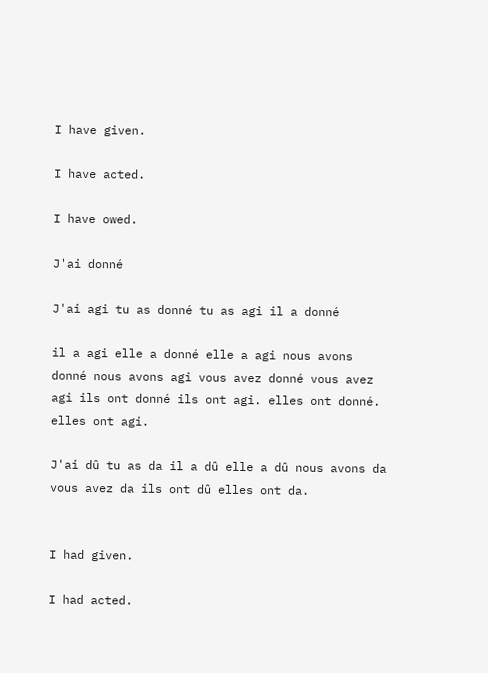I have given.

I have acted.

I have owed.

J'ai donné

J'ai agi tu as donné tu as agi il a donné

il a agi elle a donné elle a agi nous avons donné nous avons agi vous avez donné vous avez agi ils ont donné ils ont agi. elles ont donné. elles ont agi.

J'ai dû tu as da il a dû elle a dû nous avons da vous avez da ils ont dû elles ont da.


I had given.

I had acted.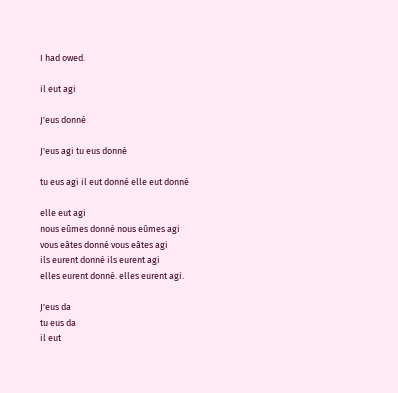I had owed.

il eut agi

J'eus donné

J'eus agi tu eus donné

tu eus agi il eut donné elle eut donné

elle eut agi
nous eûmes donné nous eûmes agi
vous eâtes donné vous eâtes agi
ils eurent donné ils eurent agi
elles eurent donné. elles eurent agi.

J'eus da
tu eus da
il eut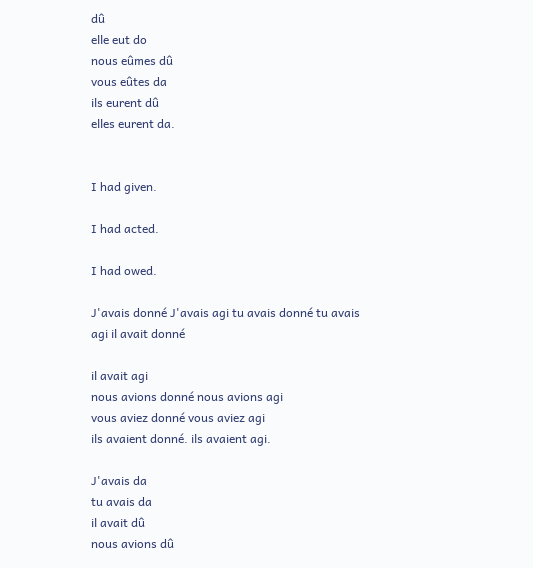dû
elle eut do
nous eûmes dû
vous eûtes da
ils eurent dû
elles eurent da.


I had given.

I had acted.

I had owed.

J'avais donné J'avais agi tu avais donné tu avais agi il avait donné

il avait agi
nous avions donné nous avions agi
vous aviez donné vous aviez agi
ils avaient donné. ils avaient agi.

J'avais da
tu avais da
il avait dû
nous avions dû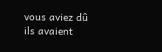vous aviez dû
ils avaient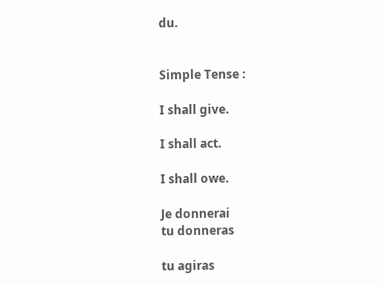du.


Simple Tense :

I shall give.

I shall act.

I shall owe.

Je donnerai
tu donneras

tu agiras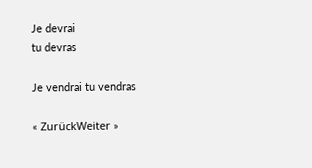Je devrai
tu devras

Je vendrai tu vendras

« ZurückWeiter »